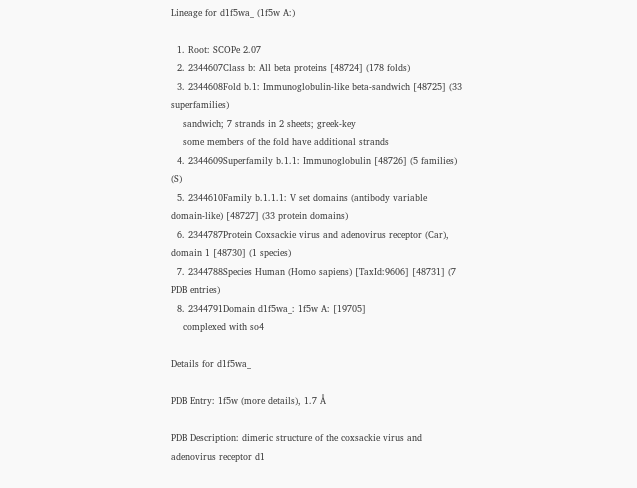Lineage for d1f5wa_ (1f5w A:)

  1. Root: SCOPe 2.07
  2. 2344607Class b: All beta proteins [48724] (178 folds)
  3. 2344608Fold b.1: Immunoglobulin-like beta-sandwich [48725] (33 superfamilies)
    sandwich; 7 strands in 2 sheets; greek-key
    some members of the fold have additional strands
  4. 2344609Superfamily b.1.1: Immunoglobulin [48726] (5 families) (S)
  5. 2344610Family b.1.1.1: V set domains (antibody variable domain-like) [48727] (33 protein domains)
  6. 2344787Protein Coxsackie virus and adenovirus receptor (Car), domain 1 [48730] (1 species)
  7. 2344788Species Human (Homo sapiens) [TaxId:9606] [48731] (7 PDB entries)
  8. 2344791Domain d1f5wa_: 1f5w A: [19705]
    complexed with so4

Details for d1f5wa_

PDB Entry: 1f5w (more details), 1.7 Å

PDB Description: dimeric structure of the coxsackie virus and adenovirus receptor d1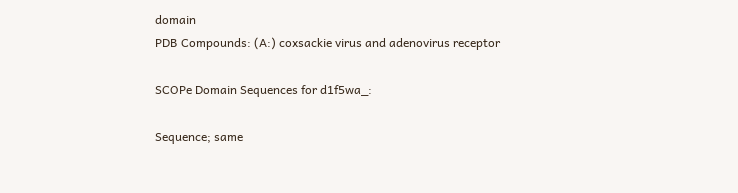domain
PDB Compounds: (A:) coxsackie virus and adenovirus receptor

SCOPe Domain Sequences for d1f5wa_:

Sequence; same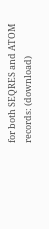for both SEQRES and ATOM records: (download)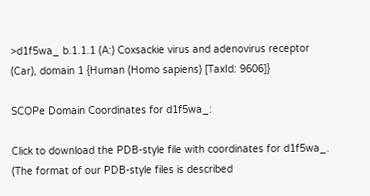>d1f5wa_ b.1.1.1 (A:) Coxsackie virus and adenovirus receptor (Car), domain 1 {Human (Homo sapiens) [TaxId: 9606]}

SCOPe Domain Coordinates for d1f5wa_:

Click to download the PDB-style file with coordinates for d1f5wa_.
(The format of our PDB-style files is described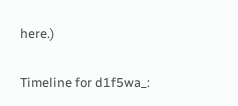here.)

Timeline for d1f5wa_: